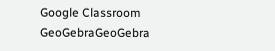Google Classroom
GeoGebraGeoGebra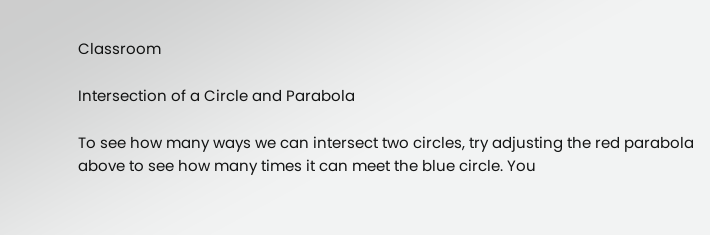Classroom

Intersection of a Circle and Parabola

To see how many ways we can intersect two circles, try adjusting the red parabola above to see how many times it can meet the blue circle. You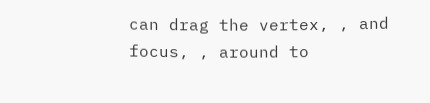can drag the vertex, , and focus, , around to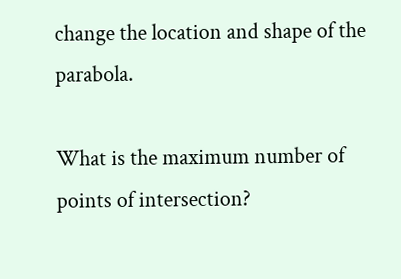change the location and shape of the parabola.

What is the maximum number of points of intersection?